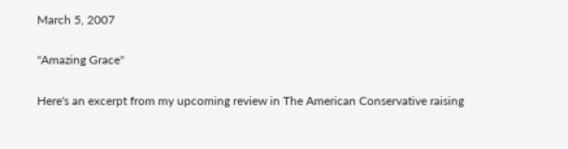March 5, 2007

"Amazing Grace"

Here's an excerpt from my upcoming review in The American Conservative raising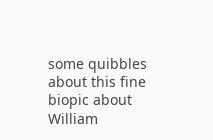some quibbles about this fine biopic about William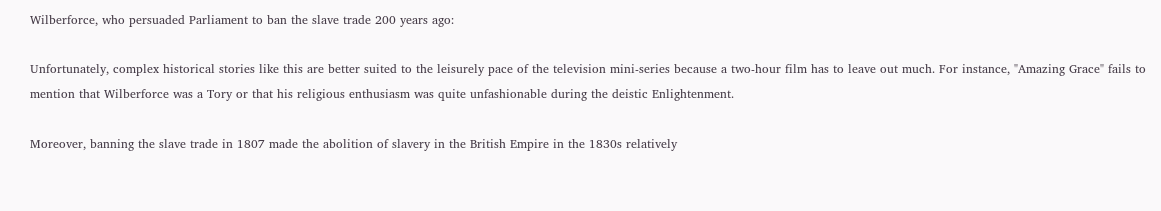Wilberforce, who persuaded Parliament to ban the slave trade 200 years ago:

Unfortunately, complex historical stories like this are better suited to the leisurely pace of the television mini-series because a two-hour film has to leave out much. For instance, "Amazing Grace" fails to mention that Wilberforce was a Tory or that his religious enthusiasm was quite unfashionable during the deistic Enlightenment.

Moreover, banning the slave trade in 1807 made the abolition of slavery in the British Empire in the 1830s relatively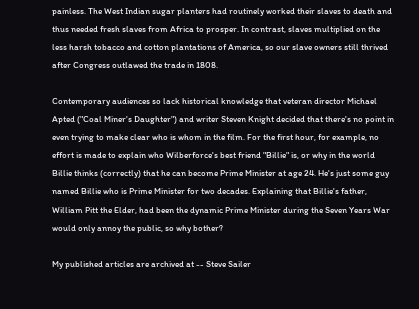painless. The West Indian sugar planters had routinely worked their slaves to death and thus needed fresh slaves from Africa to prosper. In contrast, slaves multiplied on the less harsh tobacco and cotton plantations of America, so our slave owners still thrived after Congress outlawed the trade in 1808.

Contemporary audiences so lack historical knowledge that veteran director Michael Apted ("Coal Miner's Daughter") and writer Steven Knight decided that there's no point in even trying to make clear who is whom in the film. For the first hour, for example, no effort is made to explain who Wilberforce's best friend "Billie" is, or why in the world Billie thinks (correctly) that he can become Prime Minister at age 24. He's just some guy named Billie who is Prime Minister for two decades. Explaining that Billie's father, William Pitt the Elder, had been the dynamic Prime Minister during the Seven Years War would only annoy the public, so why bother?

My published articles are archived at -- Steve Sailer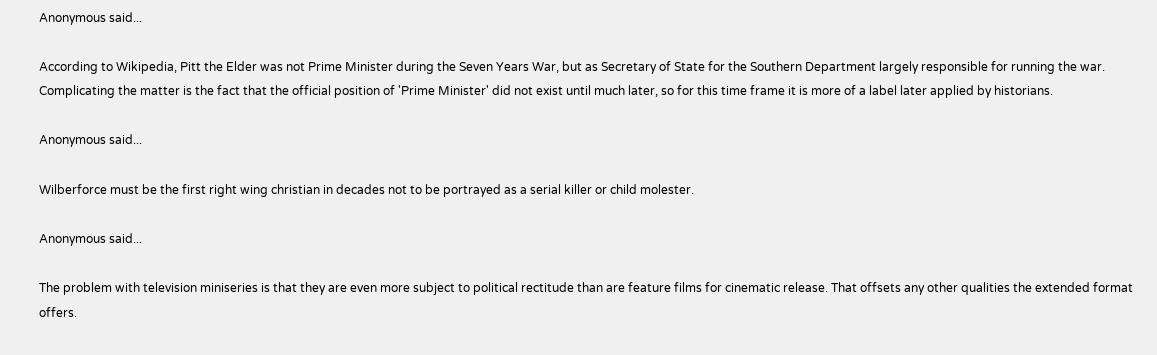Anonymous said...

According to Wikipedia, Pitt the Elder was not Prime Minister during the Seven Years War, but as Secretary of State for the Southern Department largely responsible for running the war. Complicating the matter is the fact that the official position of 'Prime Minister' did not exist until much later, so for this time frame it is more of a label later applied by historians.

Anonymous said...

Wilberforce must be the first right wing christian in decades not to be portrayed as a serial killer or child molester.

Anonymous said...

The problem with television miniseries is that they are even more subject to political rectitude than are feature films for cinematic release. That offsets any other qualities the extended format offers.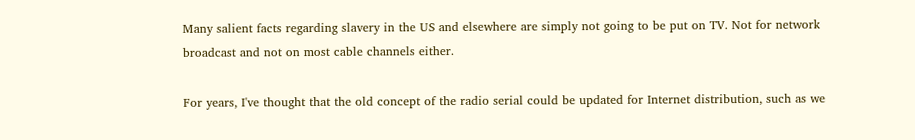Many salient facts regarding slavery in the US and elsewhere are simply not going to be put on TV. Not for network broadcast and not on most cable channels either.

For years, I've thought that the old concept of the radio serial could be updated for Internet distribution, such as we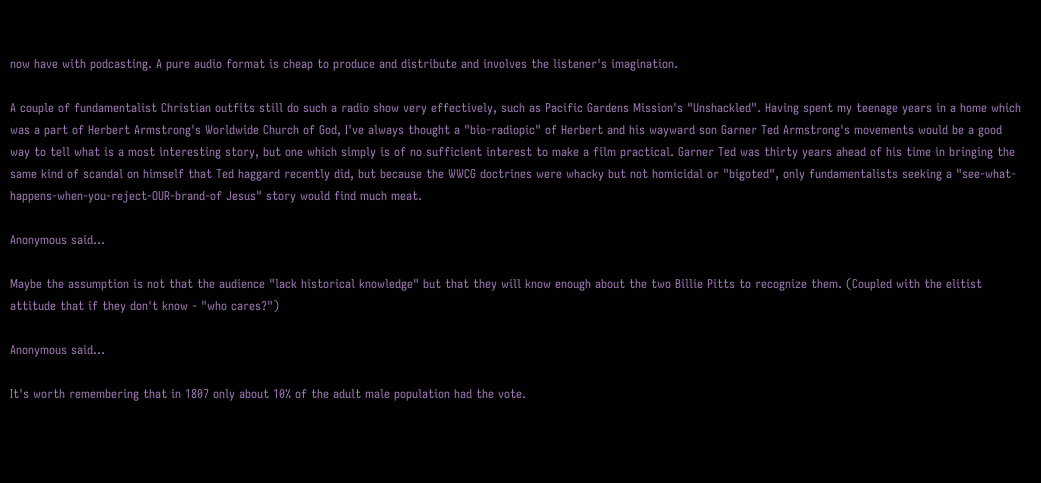now have with podcasting. A pure audio format is cheap to produce and distribute and involves the listener's imagination.

A couple of fundamentalist Christian outfits still do such a radio show very effectively, such as Pacific Gardens Mission's "Unshackled". Having spent my teenage years in a home which was a part of Herbert Armstrong's Worldwide Church of God, I've always thought a "bio-radiopic" of Herbert and his wayward son Garner Ted Armstrong's movements would be a good way to tell what is a most interesting story, but one which simply is of no sufficient interest to make a film practical. Garner Ted was thirty years ahead of his time in bringing the same kind of scandal on himself that Ted haggard recently did, but because the WWCG doctrines were whacky but not homicidal or "bigoted", only fundamentalists seeking a "see-what-happens-when-you-reject-OUR-brand-of Jesus" story would find much meat.

Anonymous said...

Maybe the assumption is not that the audience "lack historical knowledge" but that they will know enough about the two Billie Pitts to recognize them. (Coupled with the elitist attitude that if they don't know - "who cares?")

Anonymous said...

It's worth remembering that in 1807 only about 10% of the adult male population had the vote.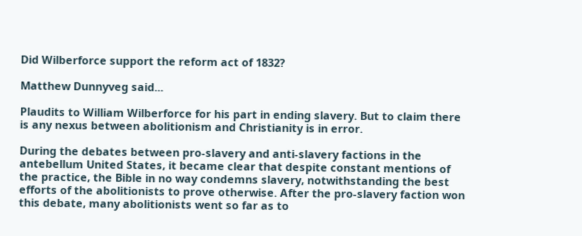Did Wilberforce support the reform act of 1832?

Matthew Dunnyveg said...

Plaudits to William Wilberforce for his part in ending slavery. But to claim there is any nexus between abolitionism and Christianity is in error.

During the debates between pro-slavery and anti-slavery factions in the antebellum United States, it became clear that despite constant mentions of the practice, the Bible in no way condemns slavery, notwithstanding the best efforts of the abolitionists to prove otherwise. After the pro-slavery faction won this debate, many abolitionists went so far as to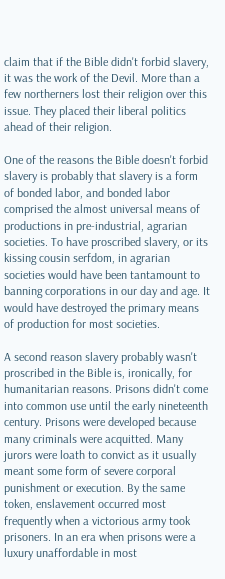claim that if the Bible didn't forbid slavery, it was the work of the Devil. More than a few northerners lost their religion over this issue. They placed their liberal politics ahead of their religion.

One of the reasons the Bible doesn't forbid slavery is probably that slavery is a form of bonded labor, and bonded labor comprised the almost universal means of productions in pre-industrial, agrarian societies. To have proscribed slavery, or its kissing cousin serfdom, in agrarian societies would have been tantamount to banning corporations in our day and age. It would have destroyed the primary means of production for most societies.

A second reason slavery probably wasn't proscribed in the Bible is, ironically, for humanitarian reasons. Prisons didn't come into common use until the early nineteenth century. Prisons were developed because many criminals were acquitted. Many jurors were loath to convict as it usually meant some form of severe corporal punishment or execution. By the same token, enslavement occurred most frequently when a victorious army took prisoners. In an era when prisons were a luxury unaffordable in most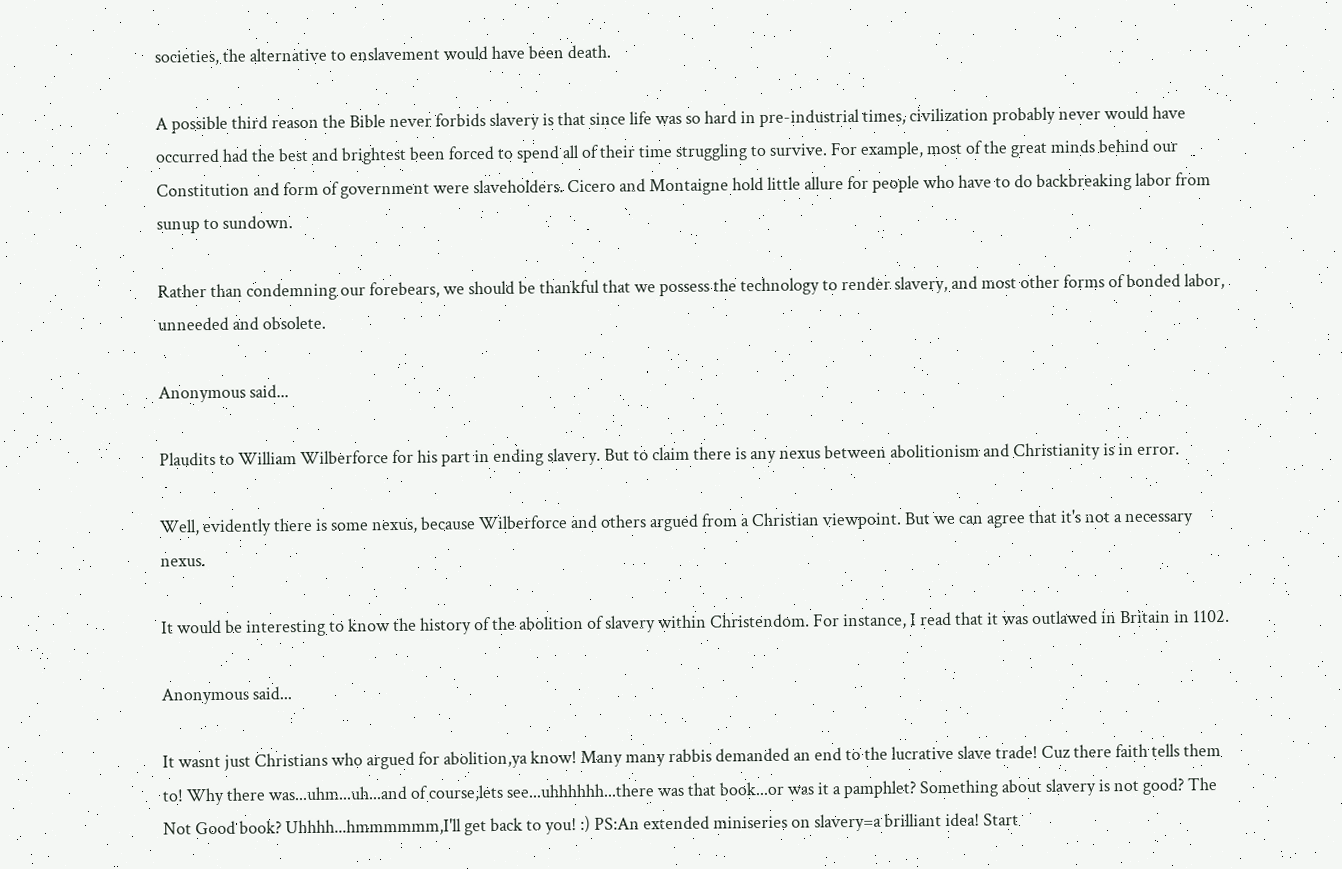societies, the alternative to enslavement would have been death.

A possible third reason the Bible never forbids slavery is that since life was so hard in pre-industrial times, civilization probably never would have occurred had the best and brightest been forced to spend all of their time struggling to survive. For example, most of the great minds behind our Constitution and form of government were slaveholders. Cicero and Montaigne hold little allure for people who have to do backbreaking labor from sunup to sundown.

Rather than condemning our forebears, we should be thankful that we possess the technology to render slavery, and most other forms of bonded labor, unneeded and obsolete.

Anonymous said...

Plaudits to William Wilberforce for his part in ending slavery. But to claim there is any nexus between abolitionism and Christianity is in error.

Well, evidently there is some nexus, because Wilberforce and others argued from a Christian viewpoint. But we can agree that it's not a necessary nexus.

It would be interesting to know the history of the abolition of slavery within Christendom. For instance, I read that it was outlawed in Britain in 1102.

Anonymous said...

It wasnt just Christians who argued for abolition,ya know! Many many rabbis demanded an end to the lucrative slave trade! Cuz there faith tells them to! Why there was...uhm...uh...and of course,lets see...uhhhhhh...there was that book...or was it a pamphlet? Something about slavery is not good? The Not Good book? Uhhhh...hmmmmmm,I'll get back to you! :) PS:An extended miniseries on slavery=a brilliant idea! Start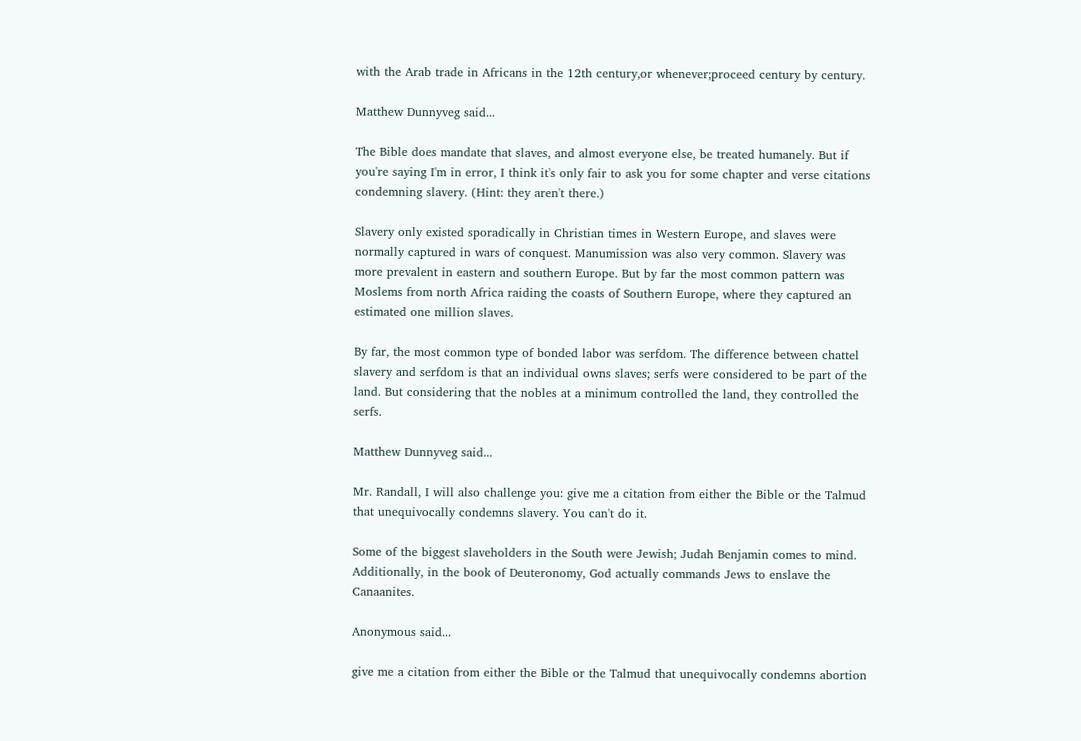with the Arab trade in Africans in the 12th century,or whenever;proceed century by century.

Matthew Dunnyveg said...

The Bible does mandate that slaves, and almost everyone else, be treated humanely. But if you're saying I'm in error, I think it's only fair to ask you for some chapter and verse citations condemning slavery. (Hint: they aren't there.)

Slavery only existed sporadically in Christian times in Western Europe, and slaves were normally captured in wars of conquest. Manumission was also very common. Slavery was more prevalent in eastern and southern Europe. But by far the most common pattern was Moslems from north Africa raiding the coasts of Southern Europe, where they captured an estimated one million slaves.

By far, the most common type of bonded labor was serfdom. The difference between chattel slavery and serfdom is that an individual owns slaves; serfs were considered to be part of the land. But considering that the nobles at a minimum controlled the land, they controlled the serfs.

Matthew Dunnyveg said...

Mr. Randall, I will also challenge you: give me a citation from either the Bible or the Talmud that unequivocally condemns slavery. You can't do it.

Some of the biggest slaveholders in the South were Jewish; Judah Benjamin comes to mind. Additionally, in the book of Deuteronomy, God actually commands Jews to enslave the Canaanites.

Anonymous said...

give me a citation from either the Bible or the Talmud that unequivocally condemns abortion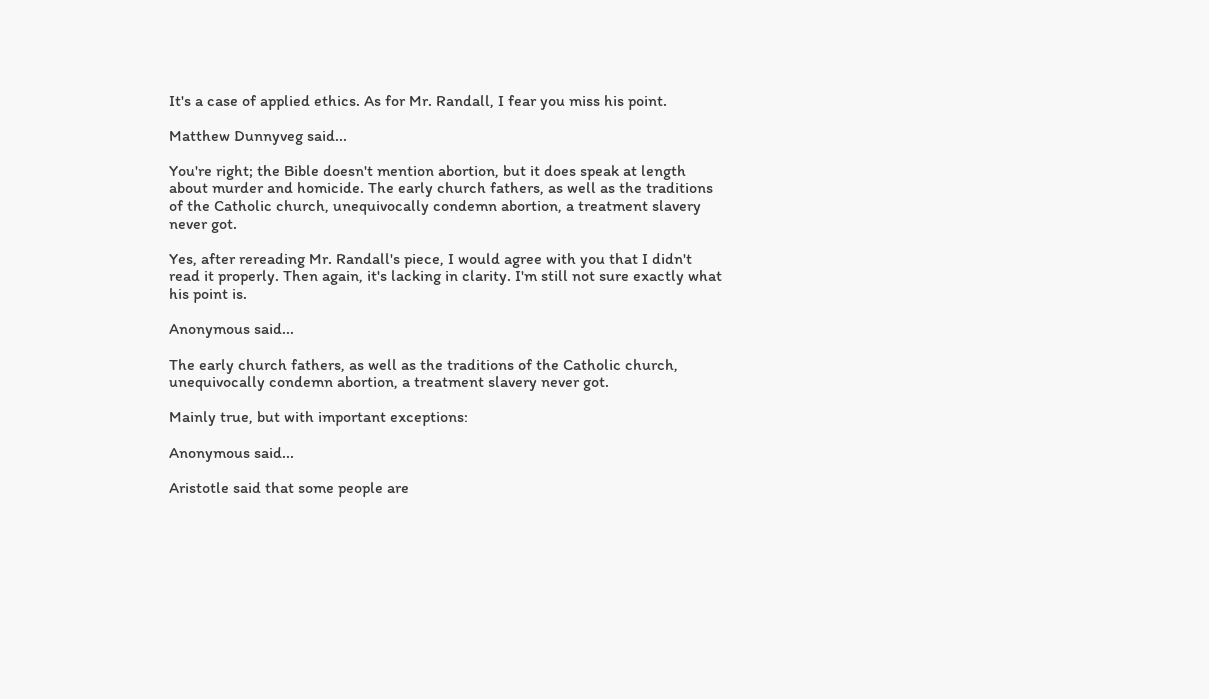It's a case of applied ethics. As for Mr. Randall, I fear you miss his point.

Matthew Dunnyveg said...

You're right; the Bible doesn't mention abortion, but it does speak at length about murder and homicide. The early church fathers, as well as the traditions of the Catholic church, unequivocally condemn abortion, a treatment slavery never got.

Yes, after rereading Mr. Randall's piece, I would agree with you that I didn't read it properly. Then again, it's lacking in clarity. I'm still not sure exactly what his point is.

Anonymous said...

The early church fathers, as well as the traditions of the Catholic church, unequivocally condemn abortion, a treatment slavery never got.

Mainly true, but with important exceptions:

Anonymous said...

Aristotle said that some people are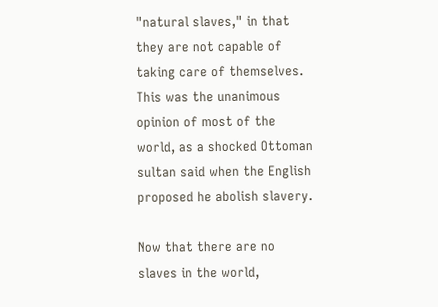"natural slaves," in that they are not capable of taking care of themselves. This was the unanimous opinion of most of the world, as a shocked Ottoman sultan said when the English proposed he abolish slavery.

Now that there are no slaves in the world,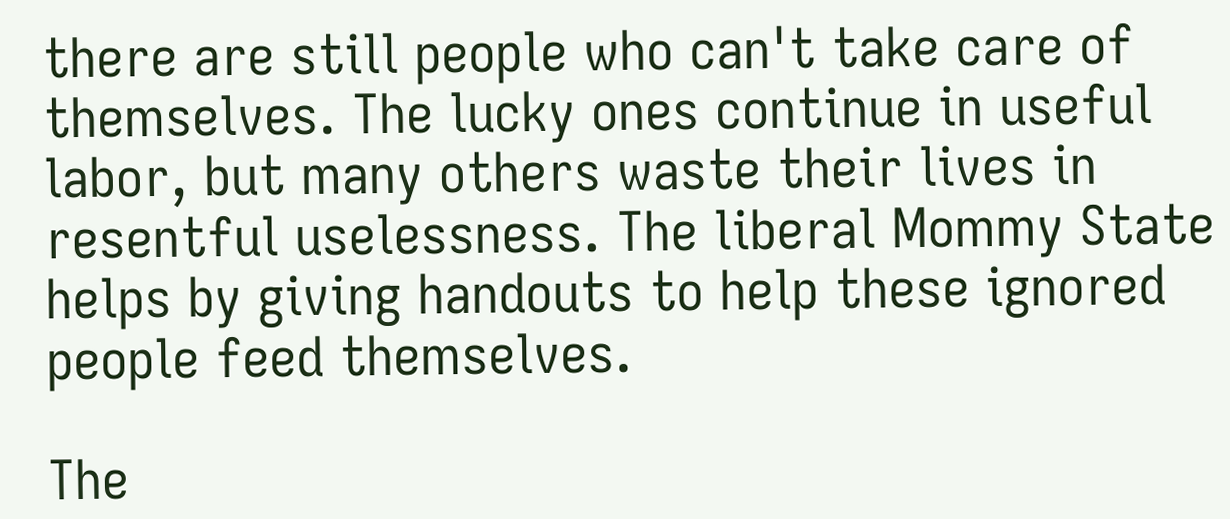there are still people who can't take care of themselves. The lucky ones continue in useful labor, but many others waste their lives in resentful uselessness. The liberal Mommy State helps by giving handouts to help these ignored people feed themselves.

The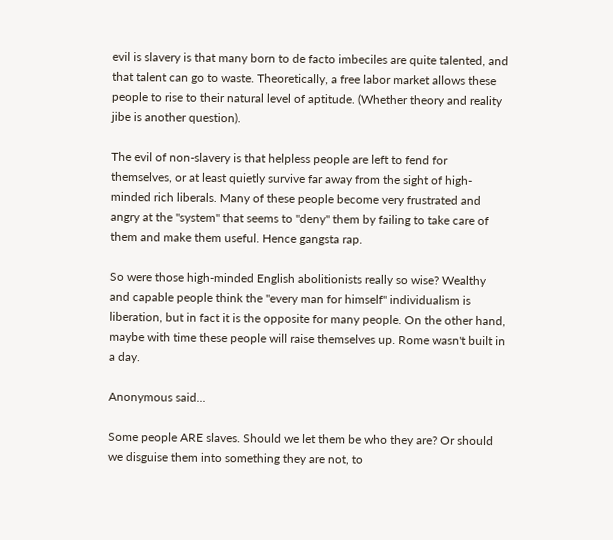evil is slavery is that many born to de facto imbeciles are quite talented, and that talent can go to waste. Theoretically, a free labor market allows these people to rise to their natural level of aptitude. (Whether theory and reality jibe is another question).

The evil of non-slavery is that helpless people are left to fend for themselves, or at least quietly survive far away from the sight of high-minded rich liberals. Many of these people become very frustrated and angry at the "system" that seems to "deny" them by failing to take care of them and make them useful. Hence gangsta rap.

So were those high-minded English abolitionists really so wise? Wealthy and capable people think the "every man for himself" individualism is liberation, but in fact it is the opposite for many people. On the other hand, maybe with time these people will raise themselves up. Rome wasn't built in a day.

Anonymous said...

Some people ARE slaves. Should we let them be who they are? Or should we disguise them into something they are not, to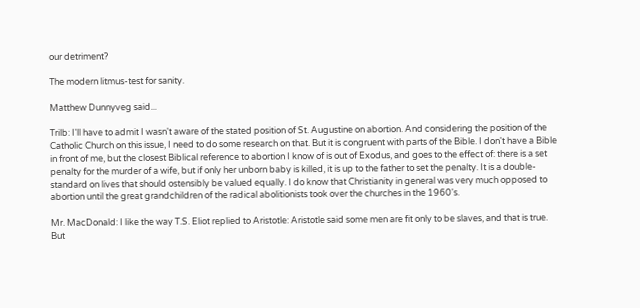our detriment?

The modern litmus-test for sanity.

Matthew Dunnyveg said...

Trilb: I'll have to admit I wasn't aware of the stated position of St. Augustine on abortion. And considering the position of the Catholic Church on this issue, I need to do some research on that. But it is congruent with parts of the Bible. I don't have a Bible in front of me, but the closest Biblical reference to abortion I know of is out of Exodus, and goes to the effect of: there is a set penalty for the murder of a wife, but if only her unborn baby is killed, it is up to the father to set the penalty. It is a double-standard on lives that should ostensibly be valued equally. I do know that Christianity in general was very much opposed to abortion until the great grandchildren of the radical abolitionists took over the churches in the 1960's.

Mr. MacDonald: I like the way T.S. Eliot replied to Aristotle: Aristotle said some men are fit only to be slaves, and that is true. But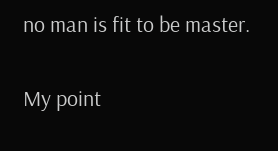no man is fit to be master.

My point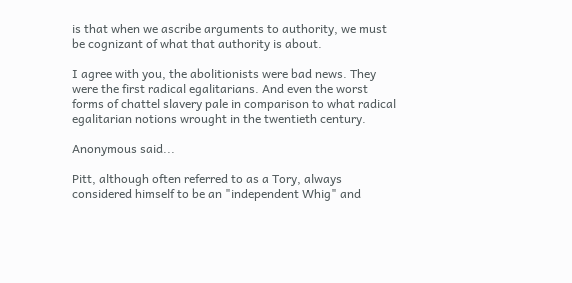is that when we ascribe arguments to authority, we must be cognizant of what that authority is about.

I agree with you, the abolitionists were bad news. They were the first radical egalitarians. And even the worst forms of chattel slavery pale in comparison to what radical egalitarian notions wrought in the twentieth century.

Anonymous said...

Pitt, although often referred to as a Tory, always considered himself to be an "independent Whig" and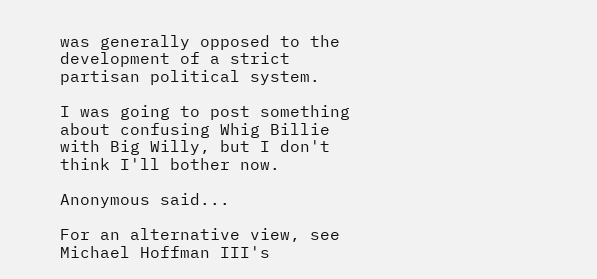was generally opposed to the development of a strict partisan political system.

I was going to post something about confusing Whig Billie with Big Willy, but I don't think I'll bother now.

Anonymous said...

For an alternative view, see Michael Hoffman III's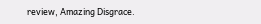review, Amazing Disgrace.